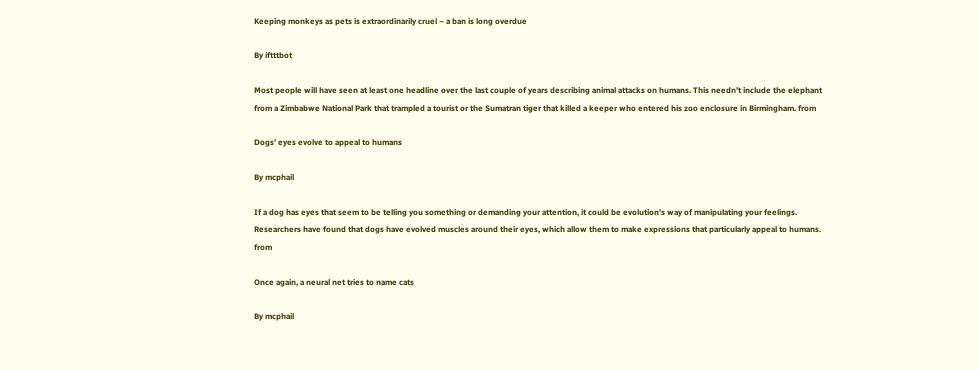Keeping monkeys as pets is extraordinarily cruel – a ban is long overdue

By iftttbot

Most people will have seen at least one headline over the last couple of years describing animal attacks on humans. This needn’t include the elephant from a Zimbabwe National Park that trampled a tourist or the Sumatran tiger that killed a keeper who entered his zoo enclosure in Birmingham. from

Dogs’ eyes evolve to appeal to humans

By mcphail

If a dog has eyes that seem to be telling you something or demanding your attention, it could be evolution’s way of manipulating your feelings. Researchers have found that dogs have evolved muscles around their eyes, which allow them to make expressions that particularly appeal to humans. from

Once again, a neural net tries to name cats

By mcphail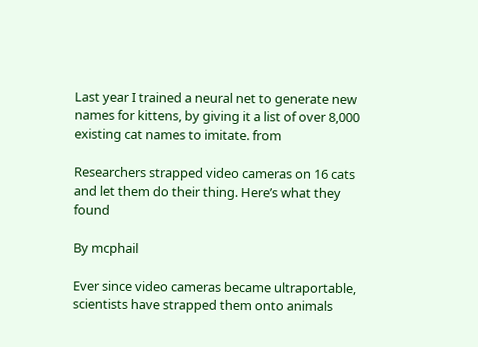Last year I trained a neural net to generate new names for kittens, by giving it a list of over 8,000 existing cat names to imitate. from

Researchers strapped video cameras on 16 cats and let them do their thing. Here’s what they found

By mcphail

Ever since video cameras became ultraportable, scientists have strapped them onto animals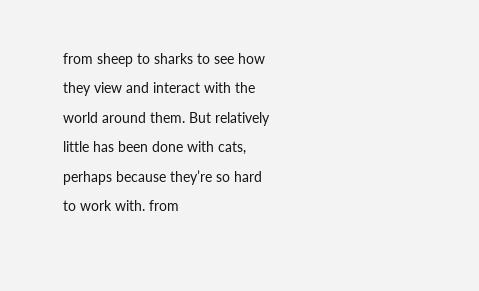from sheep to sharks to see how they view and interact with the world around them. But relatively little has been done with cats, perhaps because they’re so hard to work with. from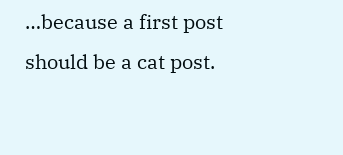…because a first post should be a cat post.